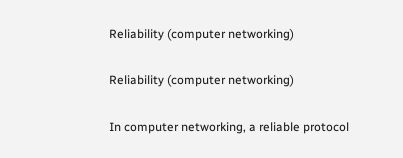Reliability (computer networking)

Reliability (computer networking)

In computer networking, a reliable protocol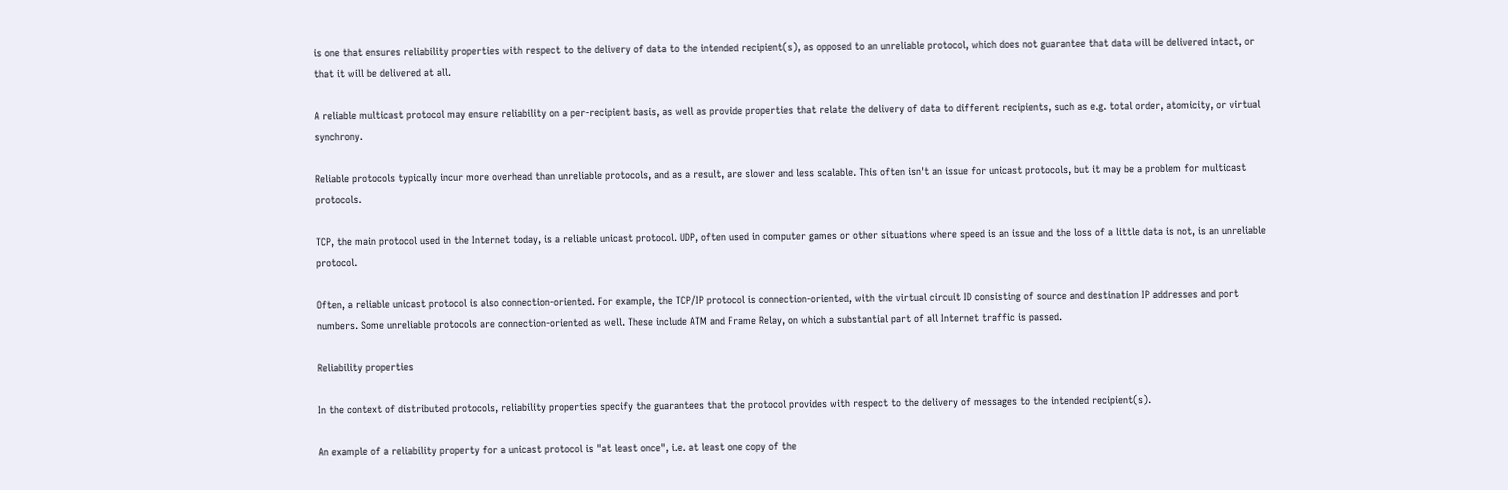is one that ensures reliability properties with respect to the delivery of data to the intended recipient(s), as opposed to an unreliable protocol, which does not guarantee that data will be delivered intact, or that it will be delivered at all.

A reliable multicast protocol may ensure reliability on a per-recipient basis, as well as provide properties that relate the delivery of data to different recipients, such as e.g. total order, atomicity, or virtual synchrony.

Reliable protocols typically incur more overhead than unreliable protocols, and as a result, are slower and less scalable. This often isn't an issue for unicast protocols, but it may be a problem for multicast protocols.

TCP, the main protocol used in the Internet today, is a reliable unicast protocol. UDP, often used in computer games or other situations where speed is an issue and the loss of a little data is not, is an unreliable protocol.

Often, a reliable unicast protocol is also connection-oriented. For example, the TCP/IP protocol is connection-oriented, with the virtual circuit ID consisting of source and destination IP addresses and port numbers. Some unreliable protocols are connection-oriented as well. These include ATM and Frame Relay, on which a substantial part of all Internet traffic is passed.

Reliability properties

In the context of distributed protocols, reliability properties specify the guarantees that the protocol provides with respect to the delivery of messages to the intended recipient(s).

An example of a reliability property for a unicast protocol is "at least once", i.e. at least one copy of the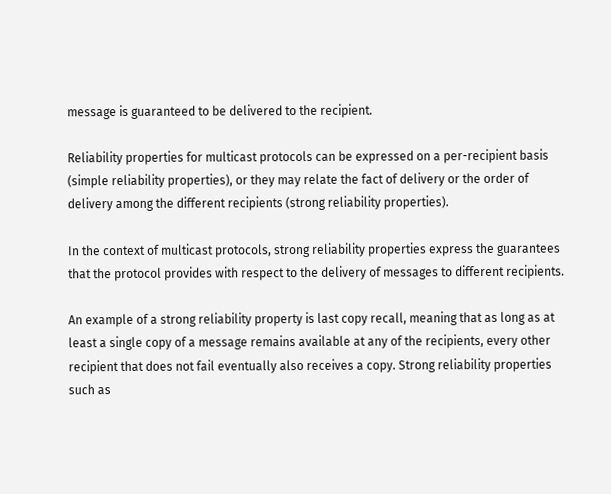message is guaranteed to be delivered to the recipient.

Reliability properties for multicast protocols can be expressed on a per-recipient basis (simple reliability properties), or they may relate the fact of delivery or the order of delivery among the different recipients (strong reliability properties).

In the context of multicast protocols, strong reliability properties express the guarantees that the protocol provides with respect to the delivery of messages to different recipients.

An example of a strong reliability property is last copy recall, meaning that as long as at least a single copy of a message remains available at any of the recipients, every other recipient that does not fail eventually also receives a copy. Strong reliability properties such as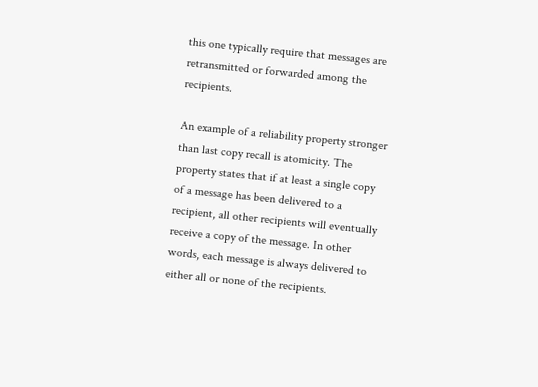this one typically require that messages are retransmitted or forwarded among the recipients.

An example of a reliability property stronger than last copy recall is atomicity. The property states that if at least a single copy of a message has been delivered to a recipient, all other recipients will eventually receive a copy of the message. In other words, each message is always delivered to either all or none of the recipients.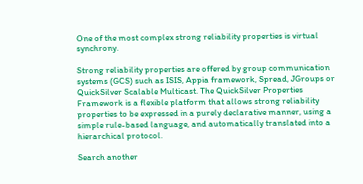One of the most complex strong reliability properties is virtual synchrony.

Strong reliability properties are offered by group communication systems (GCS) such as ISIS, Appia framework, Spread, JGroups or QuickSilver Scalable Multicast. The QuickSilver Properties Framework is a flexible platform that allows strong reliability properties to be expressed in a purely declarative manner, using a simple rule-based language, and automatically translated into a hierarchical protocol.

Search another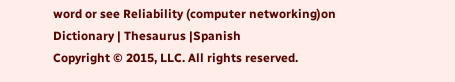word or see Reliability (computer networking)on Dictionary | Thesaurus |Spanish
Copyright © 2015, LLC. All rights reserved.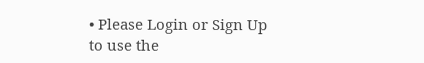• Please Login or Sign Up to use the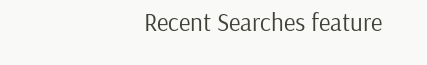Recent Searches feature